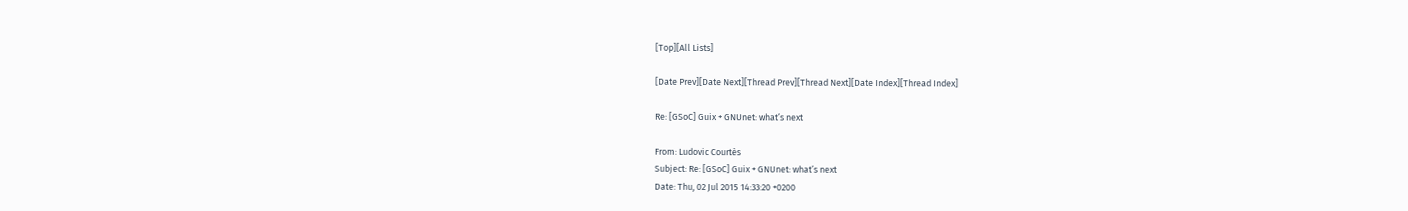[Top][All Lists]

[Date Prev][Date Next][Thread Prev][Thread Next][Date Index][Thread Index]

Re: [GSoC] Guix + GNUnet: what’s next

From: Ludovic Courtès
Subject: Re: [GSoC] Guix + GNUnet: what’s next
Date: Thu, 02 Jul 2015 14:33:20 +0200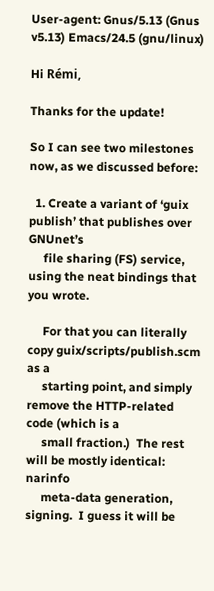User-agent: Gnus/5.13 (Gnus v5.13) Emacs/24.5 (gnu/linux)

Hi Rémi,

Thanks for the update!

So I can see two milestones now, as we discussed before:

  1. Create a variant of ‘guix publish’ that publishes over GNUnet’s
     file sharing (FS) service, using the neat bindings that you wrote.

     For that you can literally copy guix/scripts/publish.scm as a
     starting point, and simply remove the HTTP-related code (which is a
     small fraction.)  The rest will be mostly identical: narinfo
     meta-data generation, signing.  I guess it will be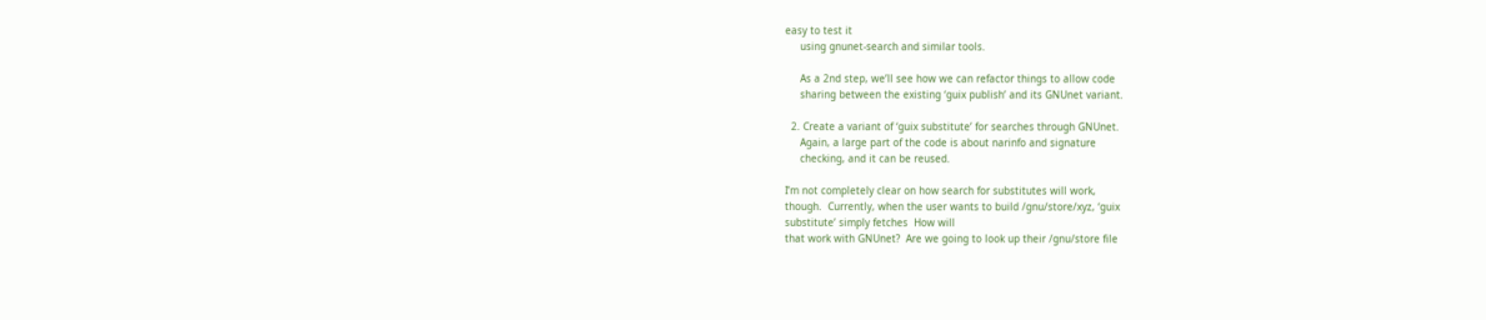easy to test it
     using gnunet-search and similar tools.

     As a 2nd step, we’ll see how we can refactor things to allow code
     sharing between the existing ‘guix publish’ and its GNUnet variant.

  2. Create a variant of ‘guix substitute’ for searches through GNUnet.
     Again, a large part of the code is about narinfo and signature
     checking, and it can be reused.

I’m not completely clear on how search for substitutes will work,
though.  Currently, when the user wants to build /gnu/store/xyz, ‘guix
substitute’ simply fetches  How will
that work with GNUnet?  Are we going to look up their /gnu/store file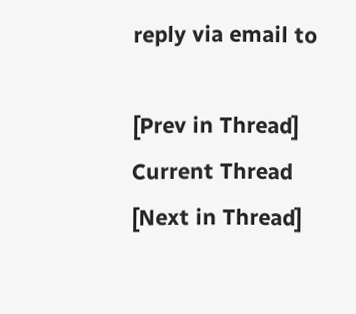reply via email to

[Prev in Thread] Current Thread [Next in Thread]